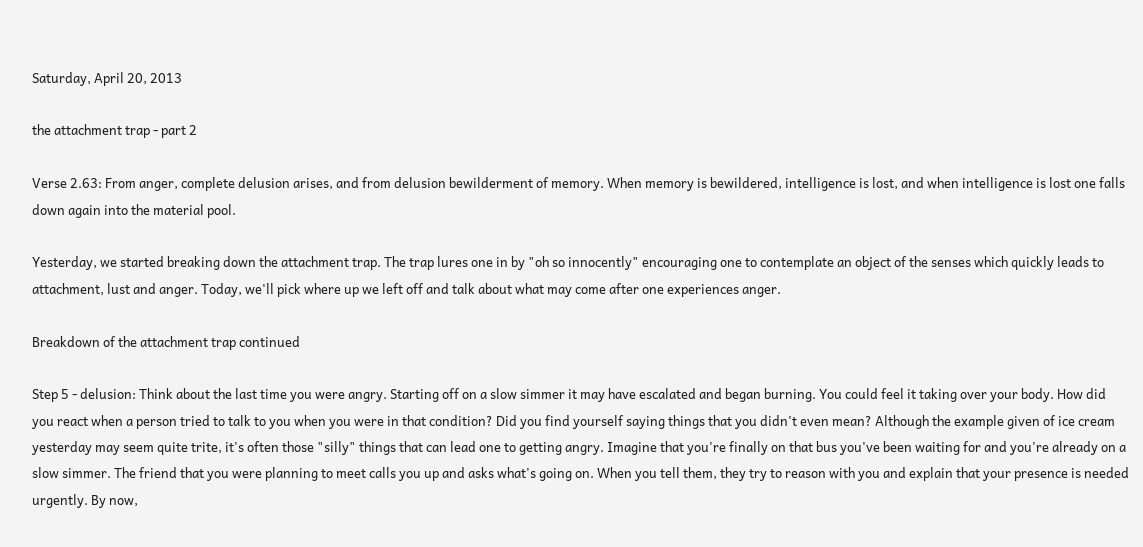Saturday, April 20, 2013

the attachment trap - part 2

Verse 2.63: From anger, complete delusion arises, and from delusion bewilderment of memory. When memory is bewildered, intelligence is lost, and when intelligence is lost one falls down again into the material pool.

Yesterday, we started breaking down the attachment trap. The trap lures one in by "oh so innocently" encouraging one to contemplate an object of the senses which quickly leads to attachment, lust and anger. Today, we'll pick where up we left off and talk about what may come after one experiences anger.

Breakdown of the attachment trap continued

Step 5 - delusion: Think about the last time you were angry. Starting off on a slow simmer it may have escalated and began burning. You could feel it taking over your body. How did you react when a person tried to talk to you when you were in that condition? Did you find yourself saying things that you didn't even mean? Although the example given of ice cream yesterday may seem quite trite, it's often those "silly" things that can lead one to getting angry. Imagine that you're finally on that bus you've been waiting for and you're already on a slow simmer. The friend that you were planning to meet calls you up and asks what's going on. When you tell them, they try to reason with you and explain that your presence is needed urgently. By now,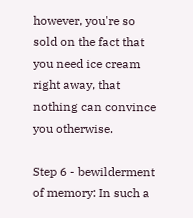however, you're so sold on the fact that you need ice cream right away, that nothing can convince you otherwise.

Step 6 - bewilderment of memory: In such a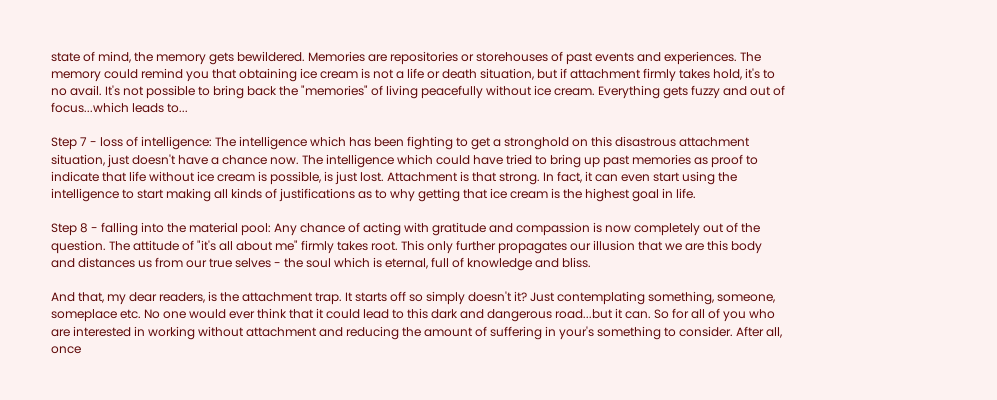state of mind, the memory gets bewildered. Memories are repositories or storehouses of past events and experiences. The memory could remind you that obtaining ice cream is not a life or death situation, but if attachment firmly takes hold, it's to no avail. It's not possible to bring back the "memories" of living peacefully without ice cream. Everything gets fuzzy and out of focus...which leads to...

Step 7 - loss of intelligence: The intelligence which has been fighting to get a stronghold on this disastrous attachment situation, just doesn't have a chance now. The intelligence which could have tried to bring up past memories as proof to indicate that life without ice cream is possible, is just lost. Attachment is that strong. In fact, it can even start using the intelligence to start making all kinds of justifications as to why getting that ice cream is the highest goal in life.

Step 8 - falling into the material pool: Any chance of acting with gratitude and compassion is now completely out of the question. The attitude of "it's all about me" firmly takes root. This only further propagates our illusion that we are this body and distances us from our true selves - the soul which is eternal, full of knowledge and bliss.

And that, my dear readers, is the attachment trap. It starts off so simply doesn't it? Just contemplating something, someone, someplace etc. No one would ever think that it could lead to this dark and dangerous road...but it can. So for all of you who are interested in working without attachment and reducing the amount of suffering in your's something to consider. After all, once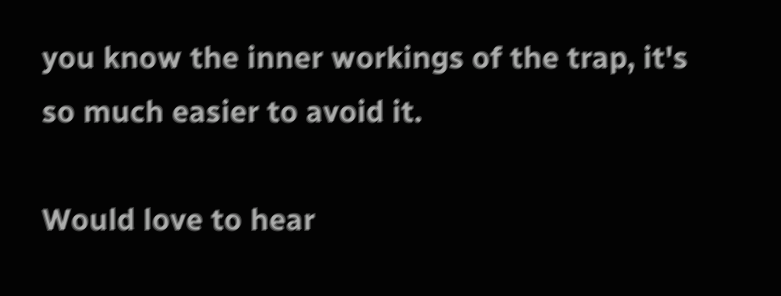you know the inner workings of the trap, it's so much easier to avoid it.

Would love to hear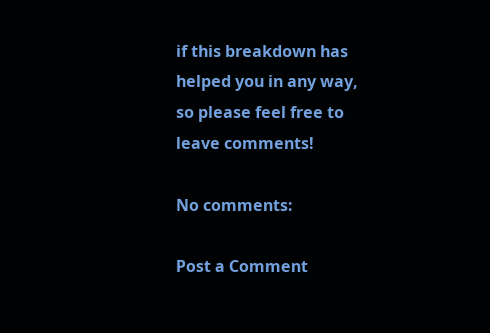if this breakdown has helped you in any way, so please feel free to leave comments!

No comments:

Post a Comment